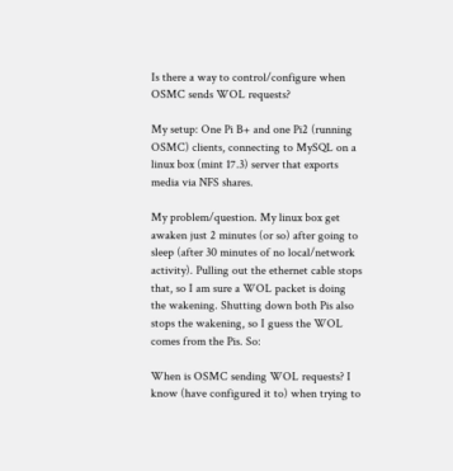Is there a way to control/configure when OSMC sends WOL requests?

My setup: One Pi B+ and one Pi2 (running OSMC) clients, connecting to MySQL on a linux box (mint 17.3) server that exports media via NFS shares.

My problem/question. My linux box get awaken just 2 minutes (or so) after going to sleep (after 30 minutes of no local/network activity). Pulling out the ethernet cable stops that, so I am sure a WOL packet is doing the wakening. Shutting down both Pis also stops the wakening, so I guess the WOL comes from the Pis. So:

When is OSMC sending WOL requests? I know (have configured it to) when trying to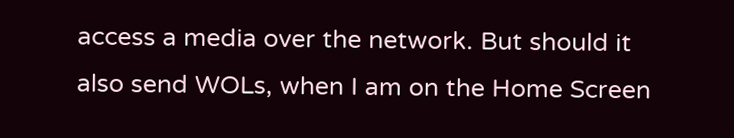access a media over the network. But should it also send WOLs, when I am on the Home Screen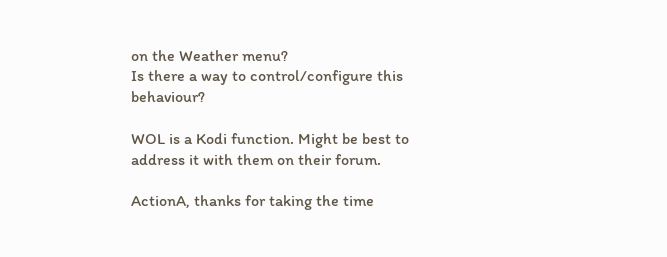on the Weather menu?
Is there a way to control/configure this behaviour?

WOL is a Kodi function. Might be best to address it with them on their forum.

ActionA, thanks for taking the time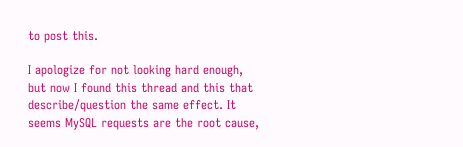to post this.

I apologize for not looking hard enough, but now I found this thread and this that describe/question the same effect. It seems MySQL requests are the root cause,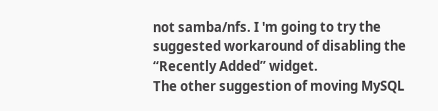not samba/nfs. I 'm going to try the suggested workaround of disabling the “Recently Added” widget.
The other suggestion of moving MySQL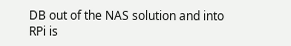DB out of the NAS solution and into RPi is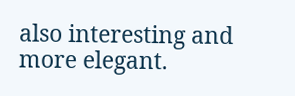also interesting and more elegant.